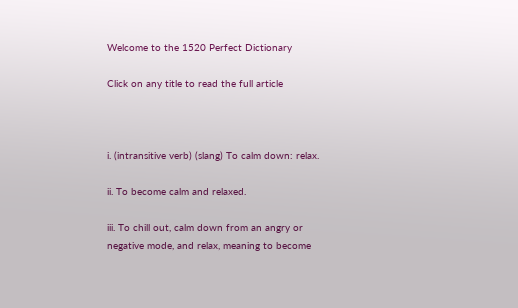Welcome to the 1520 Perfect Dictionary

Click on any title to read the full article



i. (intransitive verb) (slang) To calm down: relax.

ii. To become calm and relaxed.

iii. To chill out, calm down from an angry or negative mode, and relax, meaning to become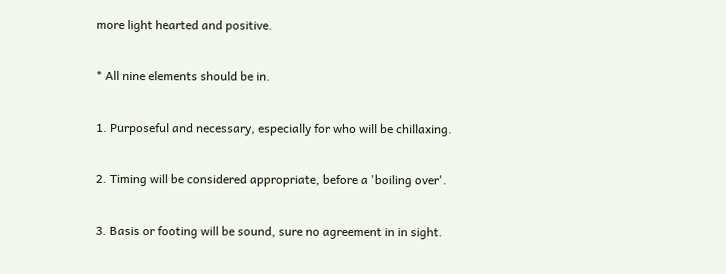more light hearted and positive.

* All nine elements should be in.

1. Purposeful and necessary, especially for who will be chillaxing.

2. Timing will be considered appropriate, before a 'boiling over'.

3. Basis or footing will be sound, sure no agreement in in sight.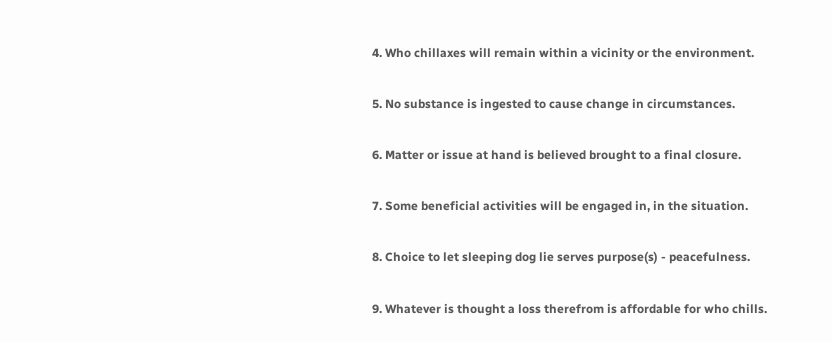4. Who chillaxes will remain within a vicinity or the environment.

5. No substance is ingested to cause change in circumstances.

6. Matter or issue at hand is believed brought to a final closure.

7. Some beneficial activities will be engaged in, in the situation.

8. Choice to let sleeping dog lie serves purpose(s) - peacefulness.

9. Whatever is thought a loss therefrom is affordable for who chills.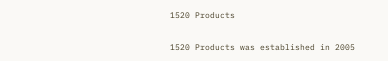1520 Products

1520 Products was established in 2005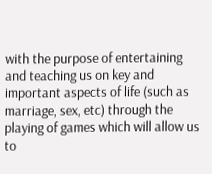with the purpose of entertaining and teaching us on key and important aspects of life (such as marriage, sex, etc) through the playing of games which will allow us to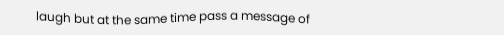laugh but at the same time pass a message of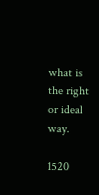what is the right or ideal way.

1520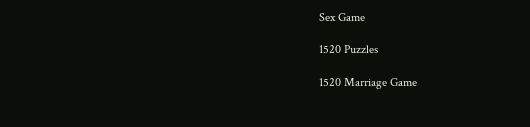Sex Game

1520 Puzzles

1520 Marriage Game